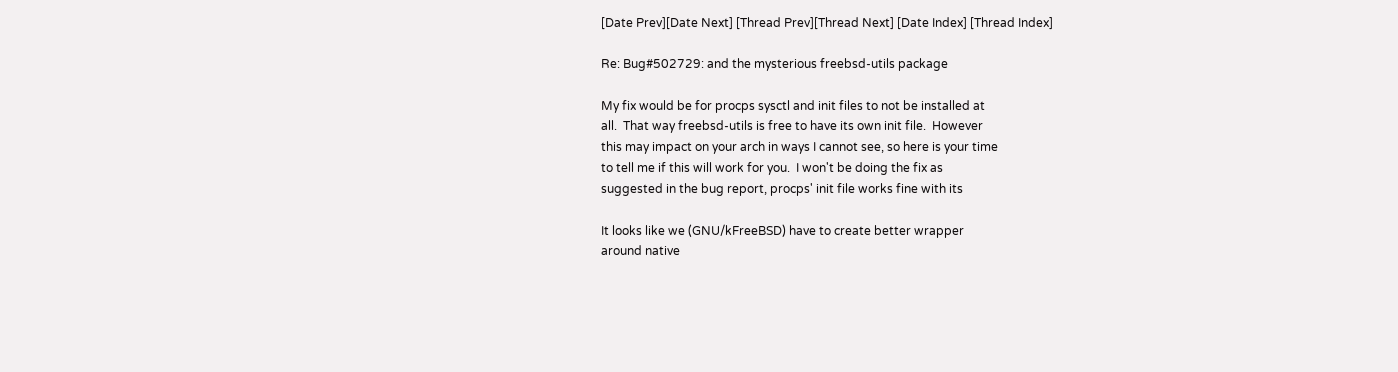[Date Prev][Date Next] [Thread Prev][Thread Next] [Date Index] [Thread Index]

Re: Bug#502729: and the mysterious freebsd-utils package

My fix would be for procps sysctl and init files to not be installed at
all.  That way freebsd-utils is free to have its own init file.  However
this may impact on your arch in ways I cannot see, so here is your time
to tell me if this will work for you.  I won't be doing the fix as
suggested in the bug report, procps' init file works fine with its

It looks like we (GNU/kFreeBSD) have to create better wrapper
around native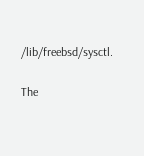/lib/freebsd/sysctl.

The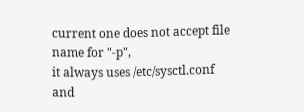current one does not accept file name for "-p",
it always uses /etc/sysctl.conf and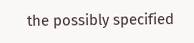the possibly specified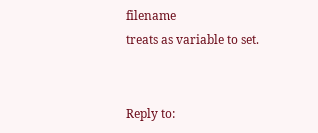filename
treats as variable to set.


Reply to: